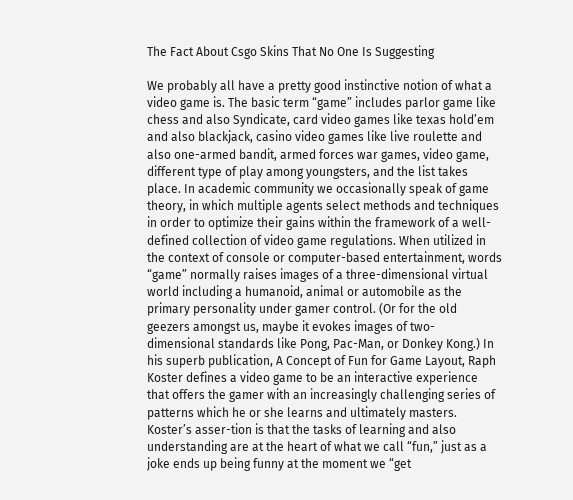The Fact About Csgo Skins That No One Is Suggesting

We probably all have a pretty good instinctive notion of what a video game is. The basic term “game” includes parlor game like chess and also Syndicate, card video games like texas hold’em and also blackjack, casino video games like live roulette and also one-armed bandit, armed forces war games, video game, different type of play among youngsters, and the list takes place. In academic community we occasionally speak of game theory, in which multiple agents select methods and techniques in order to optimize their gains within the framework of a well-defined collection of video game regulations. When utilized in the context of console or computer-based entertainment, words “game” normally raises images of a three-dimensional virtual world including a humanoid, animal or automobile as the primary personality under gamer control. (Or for the old geezers amongst us, maybe it evokes images of two-dimensional standards like Pong, Pac-Man, or Donkey Kong.) In his superb publication, A Concept of Fun for Game Layout, Raph Koster defines a video game to be an interactive experience that offers the gamer with an increasingly challenging series of patterns which he or she learns and ultimately masters. Koster’s asser-tion is that the tasks of learning and also understanding are at the heart of what we call “fun,” just as a joke ends up being funny at the moment we “get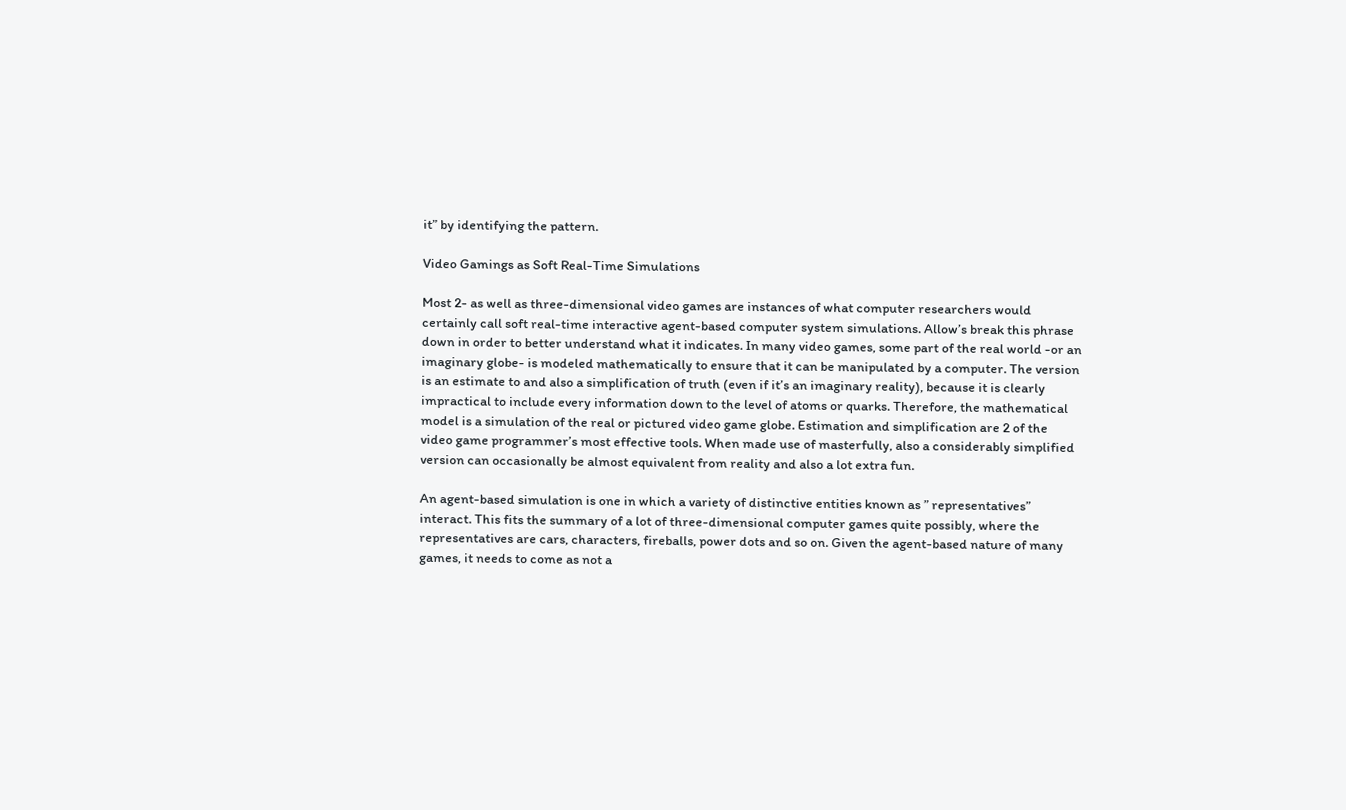it” by identifying the pattern.

Video Gamings as Soft Real-Time Simulations

Most 2- as well as three-dimensional video games are instances of what computer researchers would certainly call soft real-time interactive agent-based computer system simulations. Allow’s break this phrase down in order to better understand what it indicates. In many video games, some part of the real world -or an imaginary globe- is modeled mathematically to ensure that it can be manipulated by a computer. The version is an estimate to and also a simplification of truth (even if it’s an imaginary reality), because it is clearly impractical to include every information down to the level of atoms or quarks. Therefore, the mathematical model is a simulation of the real or pictured video game globe. Estimation and simplification are 2 of the video game programmer’s most effective tools. When made use of masterfully, also a considerably simplified version can occasionally be almost equivalent from reality and also a lot extra fun.

An agent-based simulation is one in which a variety of distinctive entities known as ” representatives” interact. This fits the summary of a lot of three-dimensional computer games quite possibly, where the representatives are cars, characters, fireballs, power dots and so on. Given the agent-based nature of many games, it needs to come as not a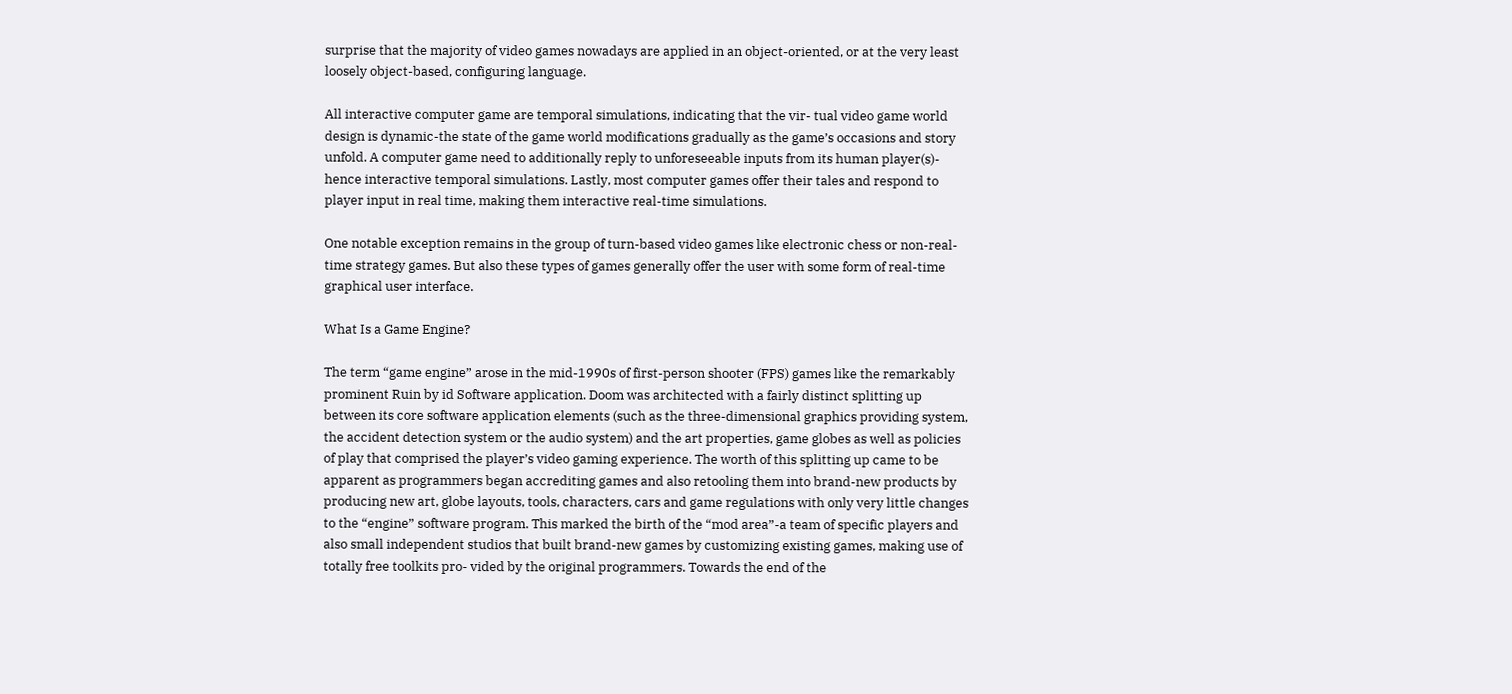surprise that the majority of video games nowadays are applied in an object-oriented, or at the very least loosely object-based, configuring language.

All interactive computer game are temporal simulations, indicating that the vir- tual video game world design is dynamic-the state of the game world modifications gradually as the game’s occasions and story unfold. A computer game need to additionally reply to unforeseeable inputs from its human player(s)- hence interactive temporal simulations. Lastly, most computer games offer their tales and respond to player input in real time, making them interactive real-time simulations.

One notable exception remains in the group of turn-based video games like electronic chess or non-real-time strategy games. But also these types of games generally offer the user with some form of real-time graphical user interface.

What Is a Game Engine?

The term “game engine” arose in the mid-1990s of first-person shooter (FPS) games like the remarkably prominent Ruin by id Software application. Doom was architected with a fairly distinct splitting up between its core software application elements (such as the three-dimensional graphics providing system, the accident detection system or the audio system) and the art properties, game globes as well as policies of play that comprised the player’s video gaming experience. The worth of this splitting up came to be apparent as programmers began accrediting games and also retooling them into brand-new products by producing new art, globe layouts, tools, characters, cars and game regulations with only very little changes to the “engine” software program. This marked the birth of the “mod area”-a team of specific players and also small independent studios that built brand-new games by customizing existing games, making use of totally free toolkits pro- vided by the original programmers. Towards the end of the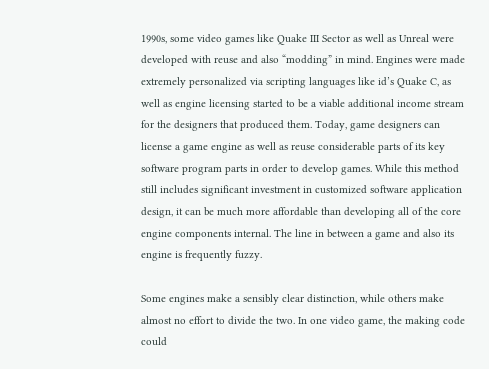1990s, some video games like Quake III Sector as well as Unreal were developed with reuse and also “modding” in mind. Engines were made extremely personalized via scripting languages like id’s Quake C, as well as engine licensing started to be a viable additional income stream for the designers that produced them. Today, game designers can license a game engine as well as reuse considerable parts of its key software program parts in order to develop games. While this method still includes significant investment in customized software application design, it can be much more affordable than developing all of the core engine components internal. The line in between a game and also its engine is frequently fuzzy.

Some engines make a sensibly clear distinction, while others make almost no effort to divide the two. In one video game, the making code could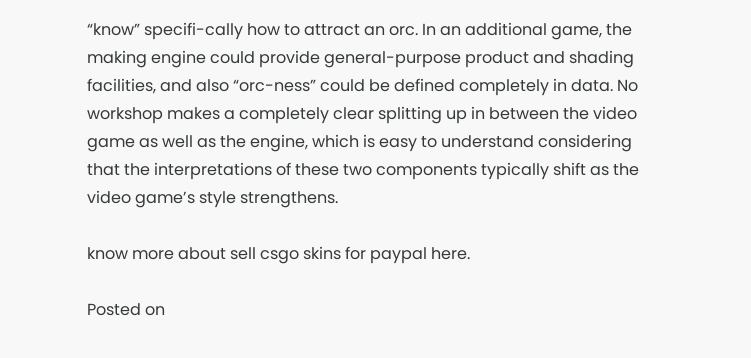“know” specifi-cally how to attract an orc. In an additional game, the making engine could provide general-purpose product and shading facilities, and also “orc-ness” could be defined completely in data. No workshop makes a completely clear splitting up in between the video game as well as the engine, which is easy to understand considering that the interpretations of these two components typically shift as the video game’s style strengthens.

know more about sell csgo skins for paypal here.

Posted on